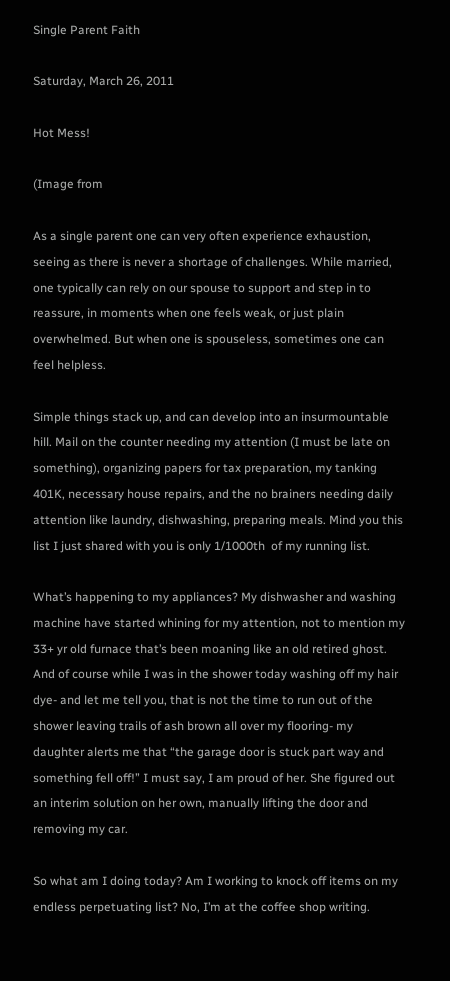Single Parent Faith

Saturday, March 26, 2011

Hot Mess!

(Image from

As a single parent one can very often experience exhaustion, seeing as there is never a shortage of challenges. While married, one typically can rely on our spouse to support and step in to reassure, in moments when one feels weak, or just plain overwhelmed. But when one is spouseless, sometimes one can feel helpless.

Simple things stack up, and can develop into an insurmountable hill. Mail on the counter needing my attention (I must be late on something), organizing papers for tax preparation, my tanking 401K, necessary house repairs, and the no brainers needing daily attention like laundry, dishwashing, preparing meals. Mind you this list I just shared with you is only 1/1000th  of my running list.

What’s happening to my appliances? My dishwasher and washing machine have started whining for my attention, not to mention my 33+ yr old furnace that’s been moaning like an old retired ghost. And of course while I was in the shower today washing off my hair dye- and let me tell you, that is not the time to run out of the shower leaving trails of ash brown all over my flooring- my daughter alerts me that “the garage door is stuck part way and something fell off!” I must say, I am proud of her. She figured out an interim solution on her own, manually lifting the door and removing my car.

So what am I doing today? Am I working to knock off items on my endless perpetuating list? No, I’m at the coffee shop writing.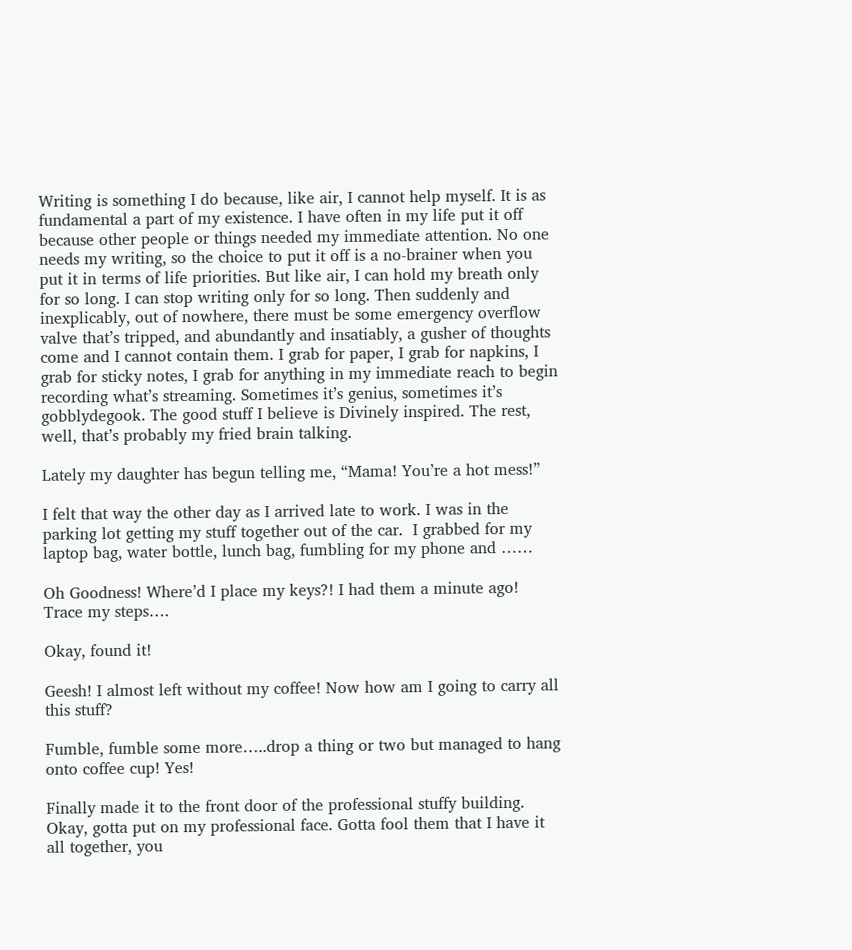Writing is something I do because, like air, I cannot help myself. It is as fundamental a part of my existence. I have often in my life put it off because other people or things needed my immediate attention. No one needs my writing, so the choice to put it off is a no-brainer when you put it in terms of life priorities. But like air, I can hold my breath only for so long. I can stop writing only for so long. Then suddenly and inexplicably, out of nowhere, there must be some emergency overflow valve that’s tripped, and abundantly and insatiably, a gusher of thoughts come and I cannot contain them. I grab for paper, I grab for napkins, I grab for sticky notes, I grab for anything in my immediate reach to begin recording what’s streaming. Sometimes it’s genius, sometimes it’s gobblydegook. The good stuff I believe is Divinely inspired. The rest, well, that’s probably my fried brain talking.

Lately my daughter has begun telling me, “Mama! You’re a hot mess!”

I felt that way the other day as I arrived late to work. I was in the parking lot getting my stuff together out of the car.  I grabbed for my laptop bag, water bottle, lunch bag, fumbling for my phone and ……

Oh Goodness! Where’d I place my keys?! I had them a minute ago! Trace my steps….

Okay, found it!

Geesh! I almost left without my coffee! Now how am I going to carry all this stuff?

Fumble, fumble some more…..drop a thing or two but managed to hang onto coffee cup! Yes!

Finally made it to the front door of the professional stuffy building. Okay, gotta put on my professional face. Gotta fool them that I have it all together, you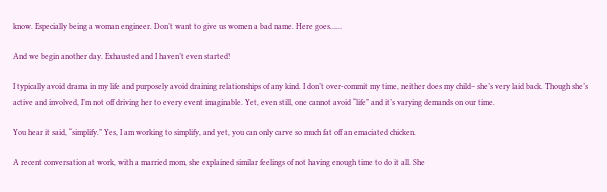know. Especially being a woman engineer. Don’t want to give us women a bad name. Here goes……

And we begin another day. Exhausted and I haven’t even started!

I typically avoid drama in my life and purposely avoid draining relationships of any kind. I don’t over-commit my time, neither does my child– she’s very laid back. Though she’s active and involved, I’m not off driving her to every event imaginable. Yet, even still, one cannot avoid “life” and it’s varying demands on our time.

You hear it said, “simplify.” Yes, I am working to simplify, and yet, you can only carve so much fat off an emaciated chicken.

A recent conversation at work, with a married mom, she explained similar feelings of not having enough time to do it all. She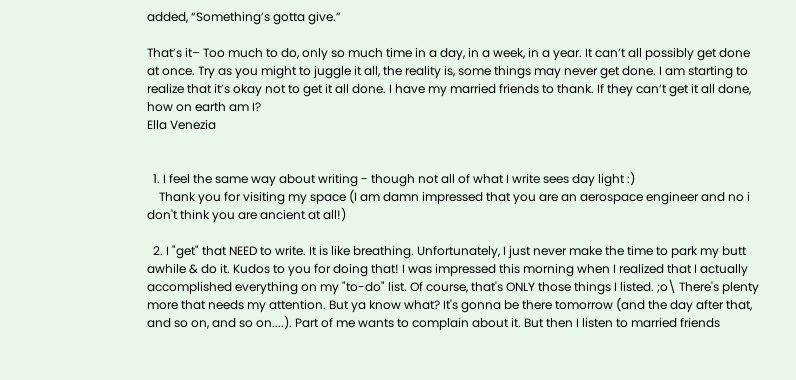added, “Something’s gotta give.”

That’s it– Too much to do, only so much time in a day, in a week, in a year. It can’t all possibly get done at once. Try as you might to juggle it all, the reality is, some things may never get done. I am starting to realize that it’s okay not to get it all done. I have my married friends to thank. If they can’t get it all done, how on earth am I?
Ella Venezia


  1. I feel the same way about writing - though not all of what I write sees day light :)
    Thank you for visiting my space (I am damn impressed that you are an aerospace engineer and no i don't think you are ancient at all!)

  2. I "get" that NEED to write. It is like breathing. Unfortunately, I just never make the time to park my butt awhile & do it. Kudos to you for doing that! I was impressed this morning when I realized that I actually accomplished everything on my "to-do" list. Of course, that's ONLY those things I listed. ;o\ There's plenty more that needs my attention. But ya know what? It's gonna be there tomorrow (and the day after that, and so on, and so on....). Part of me wants to complain about it. But then I listen to married friends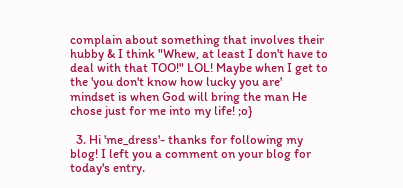complain about something that involves their hubby & I think "Whew, at least I don't have to deal with that TOO!" LOL! Maybe when I get to the 'you don't know how lucky you are' mindset is when God will bring the man He chose just for me into my life! ;o}

  3. Hi 'me_dress'- thanks for following my blog! I left you a comment on your blog for today's entry.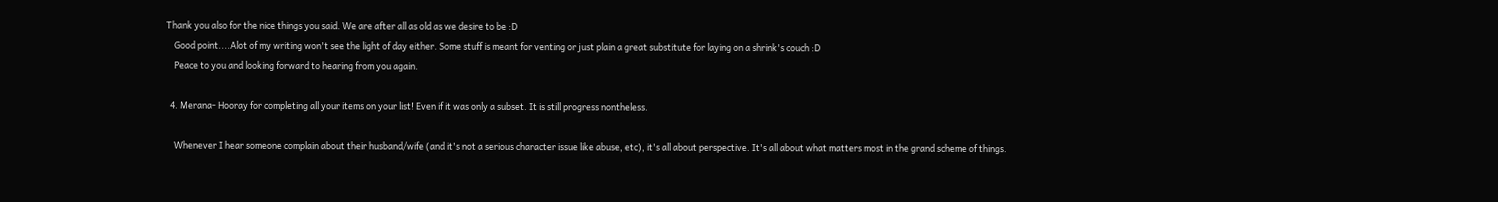Thank you also for the nice things you said. We are after all as old as we desire to be :D
    Good point....Alot of my writing won't see the light of day either. Some stuff is meant for venting or just plain a great substitute for laying on a shrink's couch :D
    Peace to you and looking forward to hearing from you again.

  4. Merana- Hooray for completing all your items on your list! Even if it was only a subset. It is still progress nontheless.

    Whenever I hear someone complain about their husband/wife (and it's not a serious character issue like abuse, etc), it's all about perspective. It's all about what matters most in the grand scheme of things.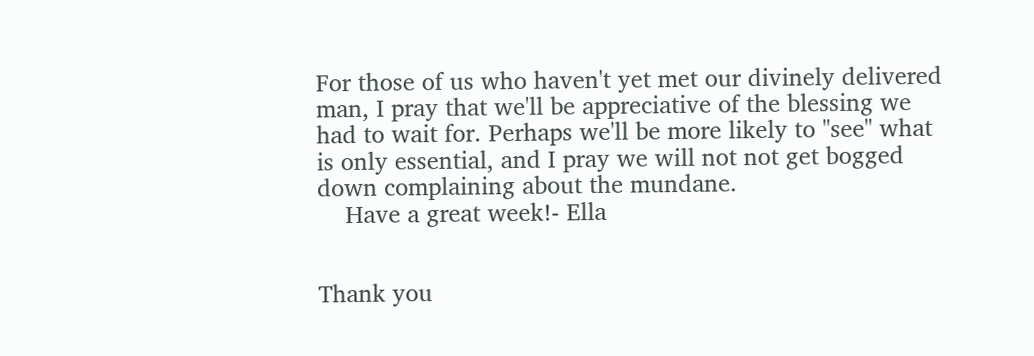For those of us who haven't yet met our divinely delivered man, I pray that we'll be appreciative of the blessing we had to wait for. Perhaps we'll be more likely to "see" what is only essential, and I pray we will not not get bogged down complaining about the mundane.
    Have a great week!- Ella


Thank you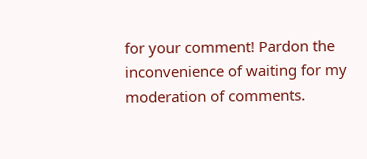for your comment! Pardon the inconvenience of waiting for my moderation of comments.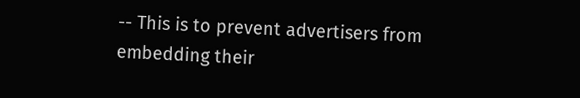-- This is to prevent advertisers from embedding their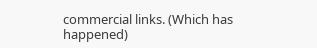commercial links. (Which has happened)